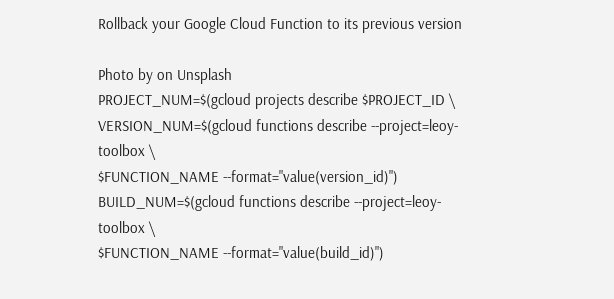Rollback your Google Cloud Function to its previous version

Photo by on Unsplash
PROJECT_NUM=$(gcloud projects describe $PROJECT_ID \
VERSION_NUM=$(gcloud functions describe --project=leoy-toolbox \
$FUNCTION_NAME --format="value(version_id)")
BUILD_NUM=$(gcloud functions describe --project=leoy-toolbox \
$FUNCTION_NAME --format="value(build_id)")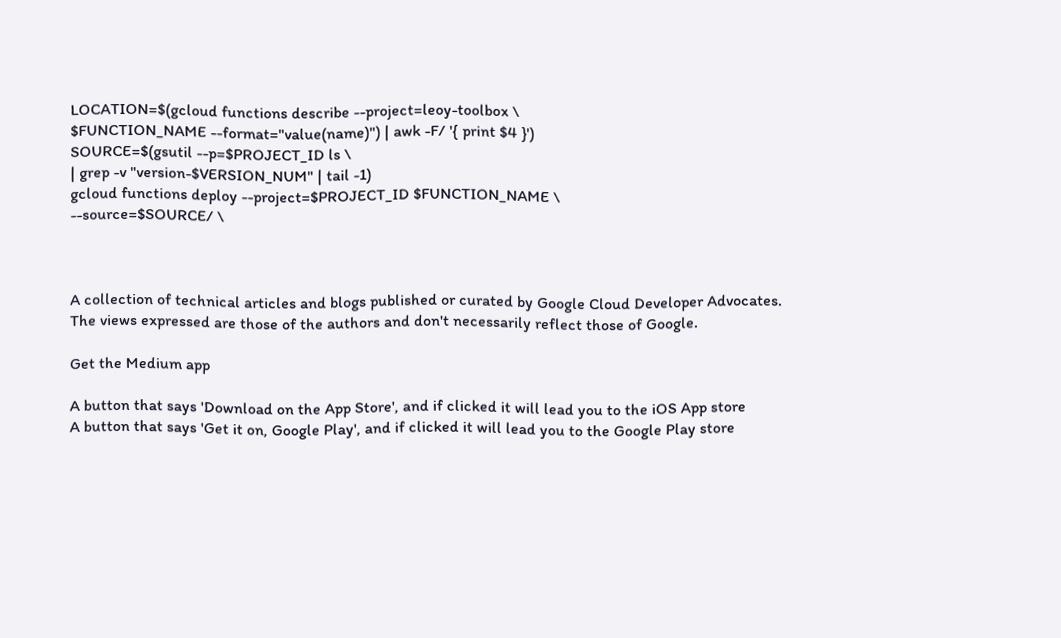LOCATION=$(gcloud functions describe --project=leoy-toolbox \
$FUNCTION_NAME --format="value(name)") | awk -F/ '{ print $4 }')
SOURCE=$(gsutil --p=$PROJECT_ID ls \
| grep -v "version-$VERSION_NUM" | tail -1)
gcloud functions deploy --project=$PROJECT_ID $FUNCTION_NAME \
--source=$SOURCE/ \



A collection of technical articles and blogs published or curated by Google Cloud Developer Advocates. The views expressed are those of the authors and don't necessarily reflect those of Google.

Get the Medium app

A button that says 'Download on the App Store', and if clicked it will lead you to the iOS App store
A button that says 'Get it on, Google Play', and if clicked it will lead you to the Google Play store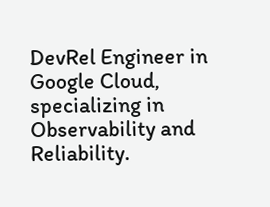DevRel Engineer in Google Cloud, specializing in Observability and Reliability.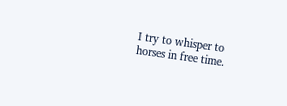I try to whisper to horses in free time.